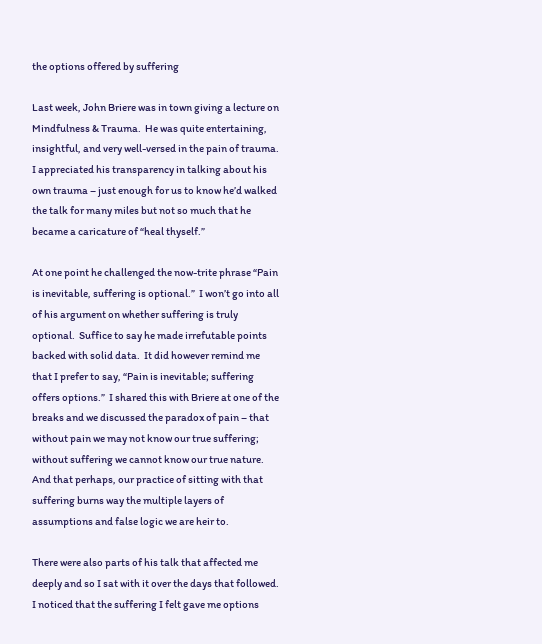the options offered by suffering

Last week, John Briere was in town giving a lecture on Mindfulness & Trauma.  He was quite entertaining, insightful, and very well-versed in the pain of trauma.  I appreciated his transparency in talking about his own trauma – just enough for us to know he’d walked the talk for many miles but not so much that he became a caricature of “heal thyself.”

At one point he challenged the now-trite phrase “Pain is inevitable, suffering is optional.”  I won’t go into all of his argument on whether suffering is truly optional.  Suffice to say he made irrefutable points backed with solid data.  It did however remind me that I prefer to say, “Pain is inevitable; suffering offers options.”  I shared this with Briere at one of the breaks and we discussed the paradox of pain – that without pain we may not know our true suffering; without suffering we cannot know our true nature.  And that perhaps, our practice of sitting with that suffering burns way the multiple layers of assumptions and false logic we are heir to.

There were also parts of his talk that affected me deeply and so I sat with it over the days that followed.  I noticed that the suffering I felt gave me options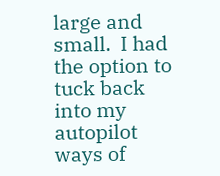large and small.  I had the option to tuck back into my autopilot ways of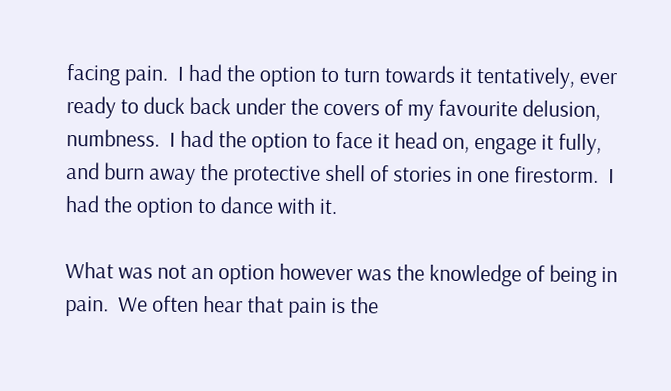facing pain.  I had the option to turn towards it tentatively, ever ready to duck back under the covers of my favourite delusion, numbness.  I had the option to face it head on, engage it fully, and burn away the protective shell of stories in one firestorm.  I had the option to dance with it.

What was not an option however was the knowledge of being in pain.  We often hear that pain is the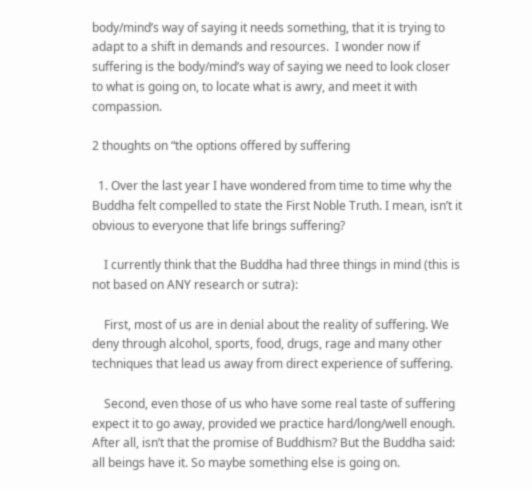body/mind’s way of saying it needs something, that it is trying to adapt to a shift in demands and resources.  I wonder now if suffering is the body/mind’s way of saying we need to look closer to what is going on, to locate what is awry, and meet it with compassion.

2 thoughts on “the options offered by suffering

  1. Over the last year I have wondered from time to time why the Buddha felt compelled to state the First Noble Truth. I mean, isn’t it obvious to everyone that life brings suffering?

    I currently think that the Buddha had three things in mind (this is not based on ANY research or sutra):

    First, most of us are in denial about the reality of suffering. We deny through alcohol, sports, food, drugs, rage and many other techniques that lead us away from direct experience of suffering.

    Second, even those of us who have some real taste of suffering expect it to go away, provided we practice hard/long/well enough. After all, isn’t that the promise of Buddhism? But the Buddha said: all beings have it. So maybe something else is going on.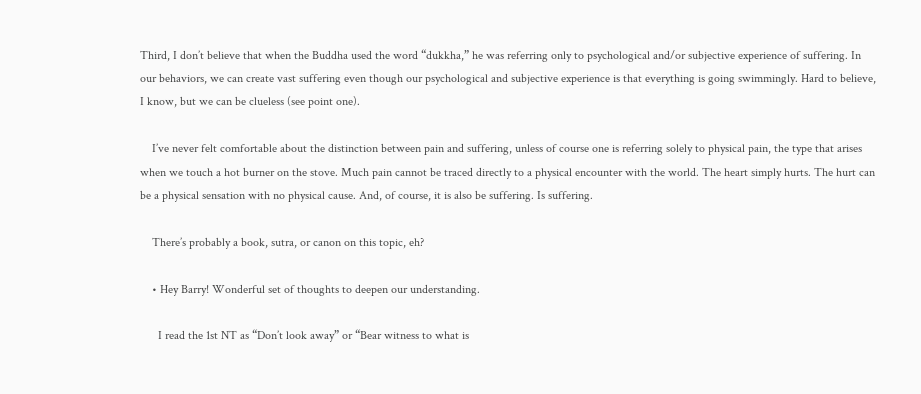Third, I don’t believe that when the Buddha used the word “dukkha,” he was referring only to psychological and/or subjective experience of suffering. In our behaviors, we can create vast suffering even though our psychological and subjective experience is that everything is going swimmingly. Hard to believe, I know, but we can be clueless (see point one).

    I’ve never felt comfortable about the distinction between pain and suffering, unless of course one is referring solely to physical pain, the type that arises when we touch a hot burner on the stove. Much pain cannot be traced directly to a physical encounter with the world. The heart simply hurts. The hurt can be a physical sensation with no physical cause. And, of course, it is also be suffering. Is suffering.

    There’s probably a book, sutra, or canon on this topic, eh?

    • Hey Barry! Wonderful set of thoughts to deepen our understanding.

      I read the 1st NT as “Don’t look away” or “Bear witness to what is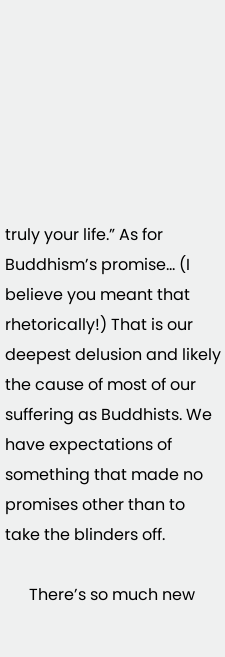truly your life.” As for Buddhism’s promise… (I believe you meant that rhetorically!) That is our deepest delusion and likely the cause of most of our suffering as Buddhists. We have expectations of something that made no promises other than to take the blinders off.

      There’s so much new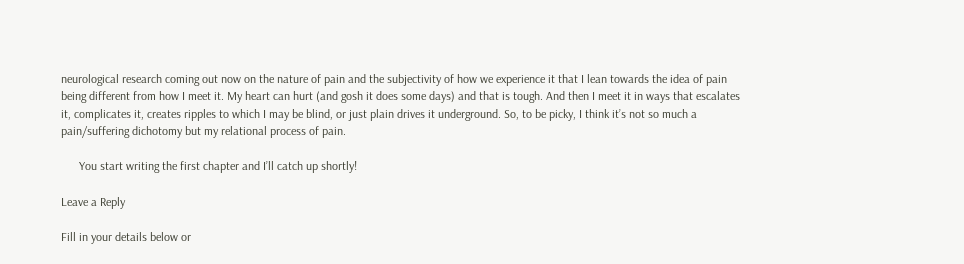neurological research coming out now on the nature of pain and the subjectivity of how we experience it that I lean towards the idea of pain being different from how I meet it. My heart can hurt (and gosh it does some days) and that is tough. And then I meet it in ways that escalates it, complicates it, creates ripples to which I may be blind, or just plain drives it underground. So, to be picky, I think it’s not so much a pain/suffering dichotomy but my relational process of pain.

      You start writing the first chapter and I’ll catch up shortly!

Leave a Reply

Fill in your details below or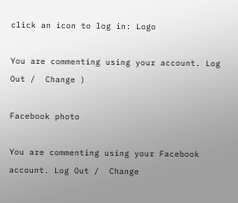click an icon to log in: Logo

You are commenting using your account. Log Out /  Change )

Facebook photo

You are commenting using your Facebook account. Log Out /  Change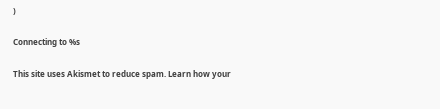)

Connecting to %s

This site uses Akismet to reduce spam. Learn how your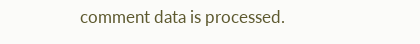comment data is processed.